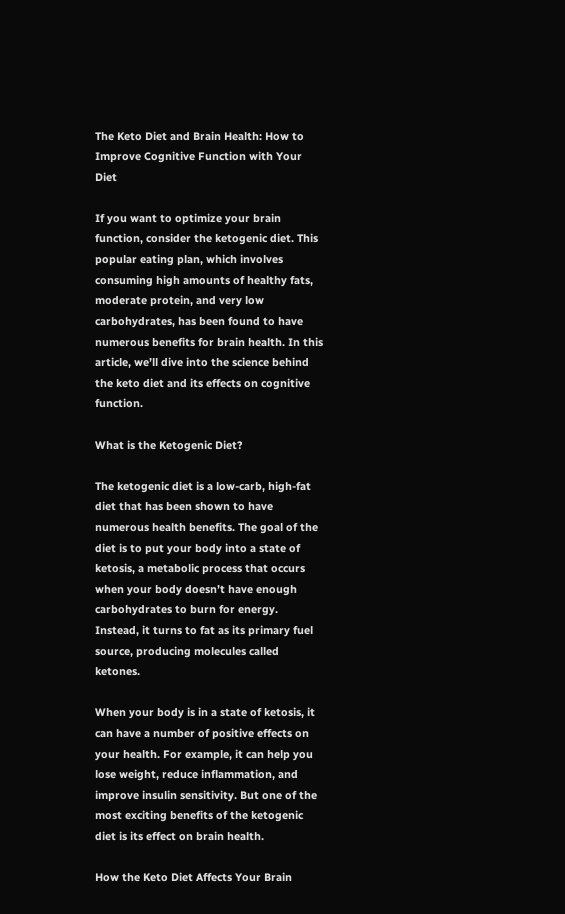The Keto Diet and Brain Health: How to Improve Cognitive Function with Your Diet

If you want to optimize your brain function, consider the ketogenic diet. This popular eating plan, which involves consuming high amounts of healthy fats, moderate protein, and very low carbohydrates, has been found to have numerous benefits for brain health. In this article, we’ll dive into the science behind the keto diet and its effects on cognitive function.

What is the Ketogenic Diet?

The ketogenic diet is a low-carb, high-fat diet that has been shown to have numerous health benefits. The goal of the diet is to put your body into a state of ketosis, a metabolic process that occurs when your body doesn’t have enough carbohydrates to burn for energy. Instead, it turns to fat as its primary fuel source, producing molecules called ketones.

When your body is in a state of ketosis, it can have a number of positive effects on your health. For example, it can help you lose weight, reduce inflammation, and improve insulin sensitivity. But one of the most exciting benefits of the ketogenic diet is its effect on brain health.

How the Keto Diet Affects Your Brain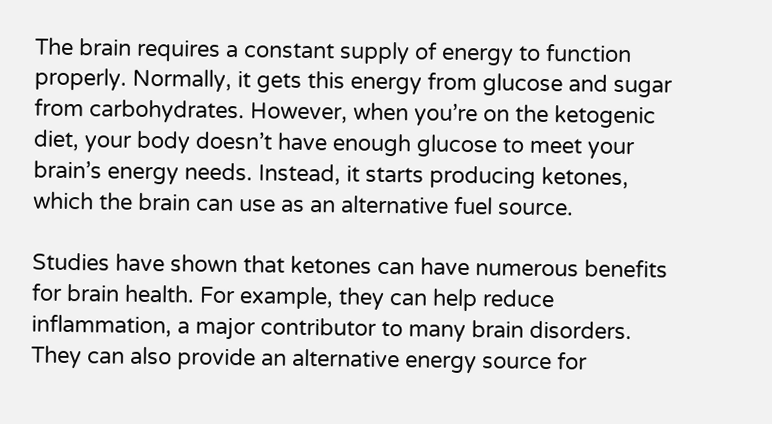The brain requires a constant supply of energy to function properly. Normally, it gets this energy from glucose and sugar from carbohydrates. However, when you’re on the ketogenic diet, your body doesn’t have enough glucose to meet your brain’s energy needs. Instead, it starts producing ketones, which the brain can use as an alternative fuel source.

Studies have shown that ketones can have numerous benefits for brain health. For example, they can help reduce inflammation, a major contributor to many brain disorders. They can also provide an alternative energy source for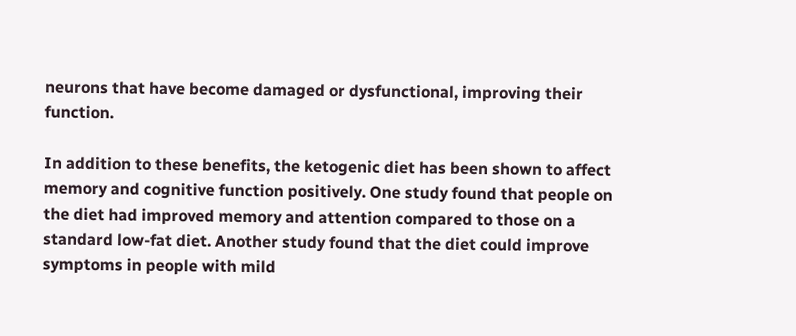neurons that have become damaged or dysfunctional, improving their function.

In addition to these benefits, the ketogenic diet has been shown to affect memory and cognitive function positively. One study found that people on the diet had improved memory and attention compared to those on a standard low-fat diet. Another study found that the diet could improve symptoms in people with mild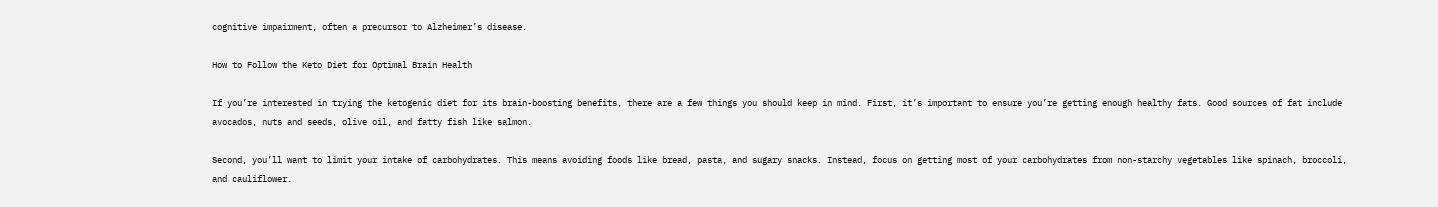cognitive impairment, often a precursor to Alzheimer’s disease.

How to Follow the Keto Diet for Optimal Brain Health

If you’re interested in trying the ketogenic diet for its brain-boosting benefits, there are a few things you should keep in mind. First, it’s important to ensure you’re getting enough healthy fats. Good sources of fat include avocados, nuts and seeds, olive oil, and fatty fish like salmon.

Second, you’ll want to limit your intake of carbohydrates. This means avoiding foods like bread, pasta, and sugary snacks. Instead, focus on getting most of your carbohydrates from non-starchy vegetables like spinach, broccoli, and cauliflower.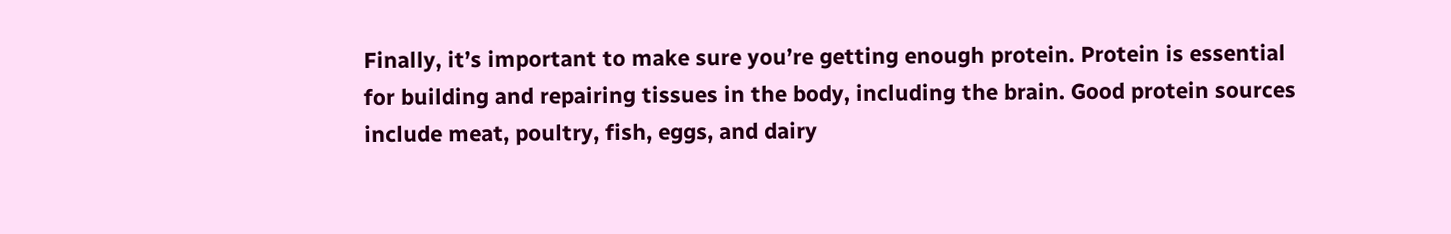Finally, it’s important to make sure you’re getting enough protein. Protein is essential for building and repairing tissues in the body, including the brain. Good protein sources include meat, poultry, fish, eggs, and dairy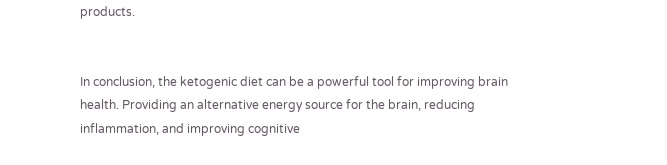products.


In conclusion, the ketogenic diet can be a powerful tool for improving brain health. Providing an alternative energy source for the brain, reducing inflammation, and improving cognitive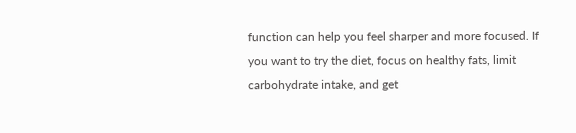function can help you feel sharper and more focused. If you want to try the diet, focus on healthy fats, limit carbohydrate intake, and get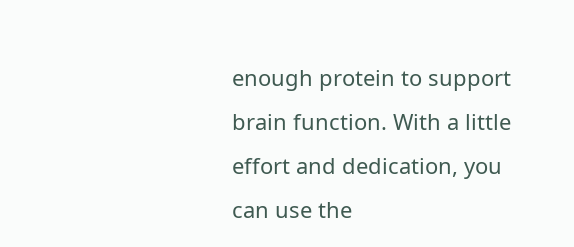enough protein to support brain function. With a little effort and dedication, you can use the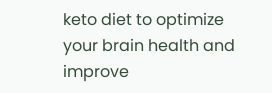keto diet to optimize your brain health and improve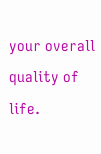your overall quality of life.